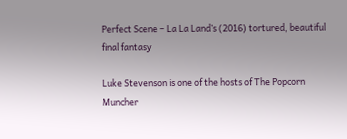Perfect Scene – La La Land’s (2016) tortured, beautiful final fantasy

Luke Stevenson is one of the hosts of The Popcorn Muncher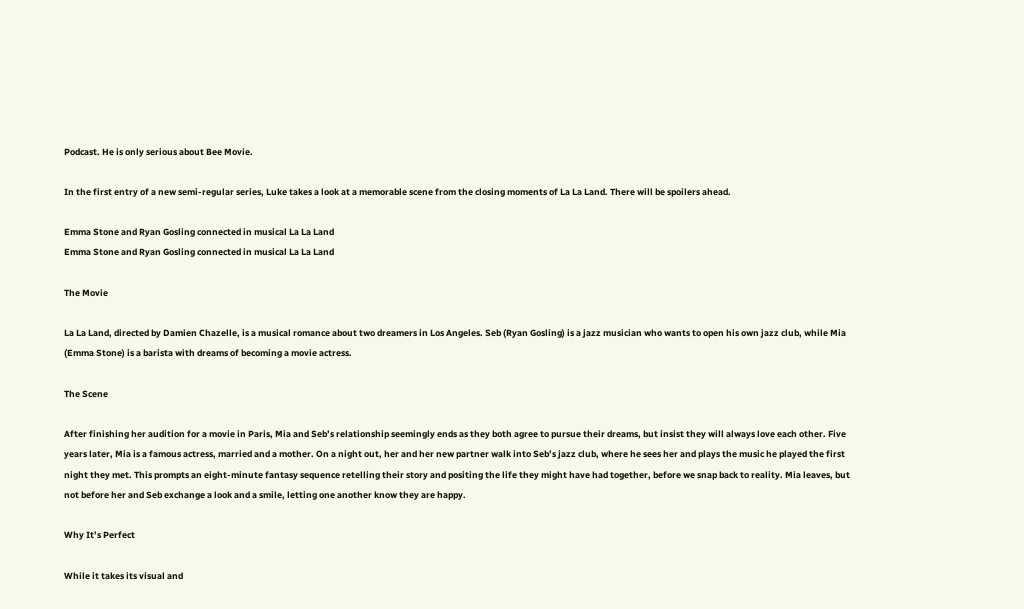Podcast. He is only serious about Bee Movie.

In the first entry of a new semi-regular series, Luke takes a look at a memorable scene from the closing moments of La La Land. There will be spoilers ahead.

Emma Stone and Ryan Gosling connected in musical La La Land
Emma Stone and Ryan Gosling connected in musical La La Land

The Movie

La La Land, directed by Damien Chazelle, is a musical romance about two dreamers in Los Angeles. Seb (Ryan Gosling) is a jazz musician who wants to open his own jazz club, while Mia (Emma Stone) is a barista with dreams of becoming a movie actress.

The Scene

After finishing her audition for a movie in Paris, Mia and Seb’s relationship seemingly ends as they both agree to pursue their dreams, but insist they will always love each other. Five years later, Mia is a famous actress, married and a mother. On a night out, her and her new partner walk into Seb’s jazz club, where he sees her and plays the music he played the first night they met. This prompts an eight-minute fantasy sequence retelling their story and positing the life they might have had together, before we snap back to reality. Mia leaves, but not before her and Seb exchange a look and a smile, letting one another know they are happy.

Why It’s Perfect

While it takes its visual and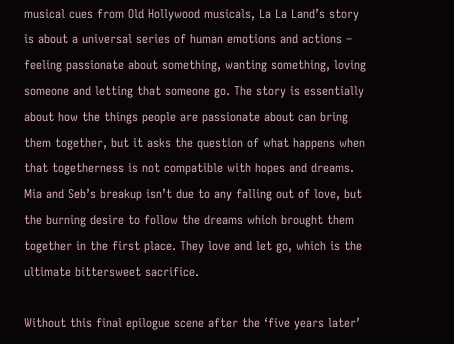musical cues from Old Hollywood musicals, La La Land’s story is about a universal series of human emotions and actions – feeling passionate about something, wanting something, loving someone and letting that someone go. The story is essentially about how the things people are passionate about can bring them together, but it asks the question of what happens when that togetherness is not compatible with hopes and dreams. Mia and Seb’s breakup isn’t due to any falling out of love, but the burning desire to follow the dreams which brought them together in the first place. They love and let go, which is the ultimate bittersweet sacrifice.

Without this final epilogue scene after the ‘five years later’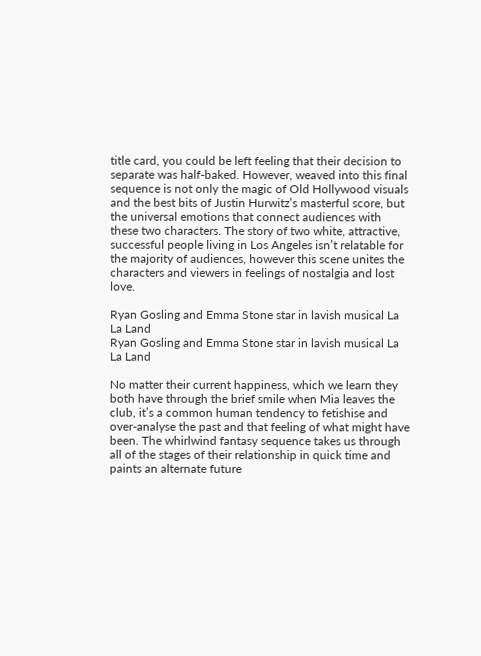title card, you could be left feeling that their decision to separate was half-baked. However, weaved into this final sequence is not only the magic of Old Hollywood visuals and the best bits of Justin Hurwitz’s masterful score, but the universal emotions that connect audiences with these two characters. The story of two white, attractive, successful people living in Los Angeles isn’t relatable for the majority of audiences, however this scene unites the characters and viewers in feelings of nostalgia and lost love.

Ryan Gosling and Emma Stone star in lavish musical La La Land
Ryan Gosling and Emma Stone star in lavish musical La La Land

No matter their current happiness, which we learn they both have through the brief smile when Mia leaves the club, it’s a common human tendency to fetishise and over-analyse the past and that feeling of what might have been. The whirlwind fantasy sequence takes us through all of the stages of their relationship in quick time and paints an alternate future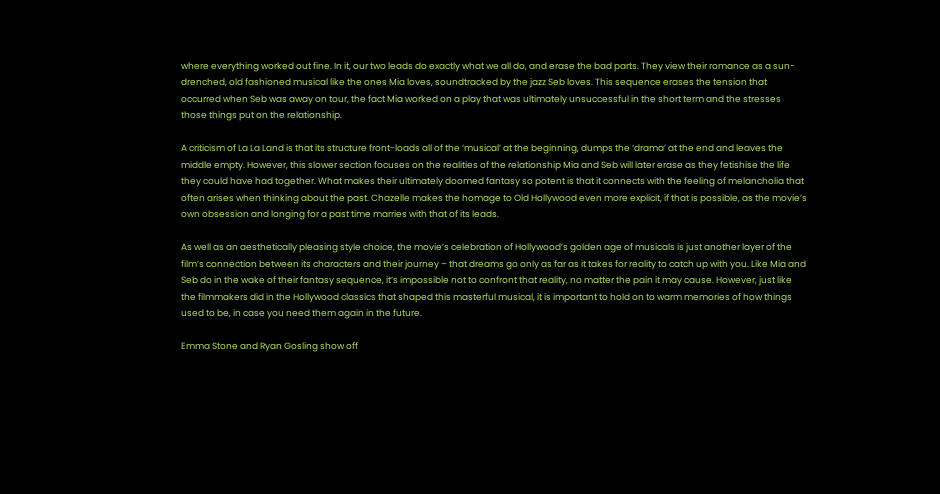where everything worked out fine. In it, our two leads do exactly what we all do, and erase the bad parts. They view their romance as a sun-drenched, old fashioned musical like the ones Mia loves, soundtracked by the jazz Seb loves. This sequence erases the tension that occurred when Seb was away on tour, the fact Mia worked on a play that was ultimately unsuccessful in the short term and the stresses those things put on the relationship.

A criticism of La La Land is that its structure front-loads all of the ‘musical’ at the beginning, dumps the ‘drama’ at the end and leaves the middle empty. However, this slower section focuses on the realities of the relationship Mia and Seb will later erase as they fetishise the life they could have had together. What makes their ultimately doomed fantasy so potent is that it connects with the feeling of melancholia that often arises when thinking about the past. Chazelle makes the homage to Old Hollywood even more explicit, if that is possible, as the movie’s own obsession and longing for a past time marries with that of its leads.

As well as an aesthetically pleasing style choice, the movie’s celebration of Hollywood’s golden age of musicals is just another layer of the film’s connection between its characters and their journey – that dreams go only as far as it takes for reality to catch up with you. Like Mia and Seb do in the wake of their fantasy sequence, it’s impossible not to confront that reality, no matter the pain it may cause. However, just like the filmmakers did in the Hollywood classics that shaped this masterful musical, it is important to hold on to warm memories of how things used to be, in case you need them again in the future.

Emma Stone and Ryan Gosling show off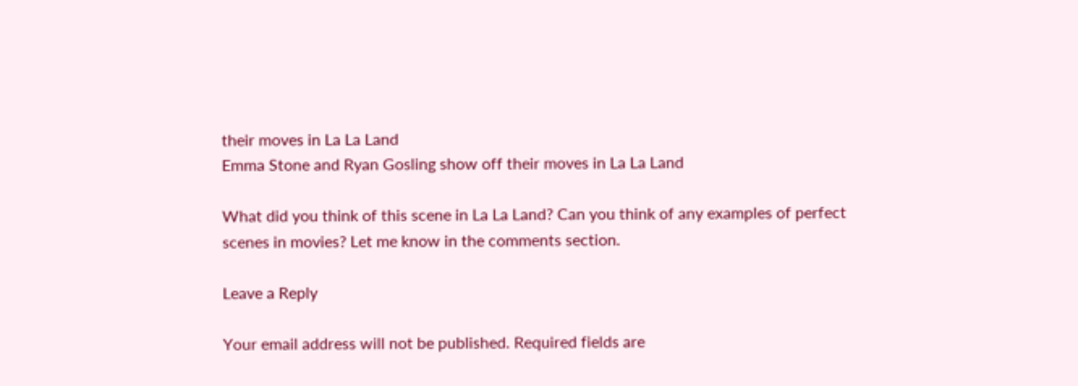their moves in La La Land
Emma Stone and Ryan Gosling show off their moves in La La Land

What did you think of this scene in La La Land? Can you think of any examples of perfect scenes in movies? Let me know in the comments section.

Leave a Reply

Your email address will not be published. Required fields are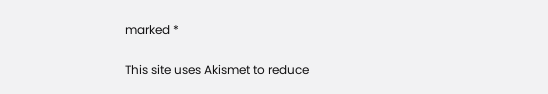marked *

This site uses Akismet to reduce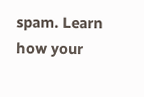spam. Learn how your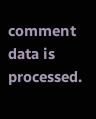comment data is processed.